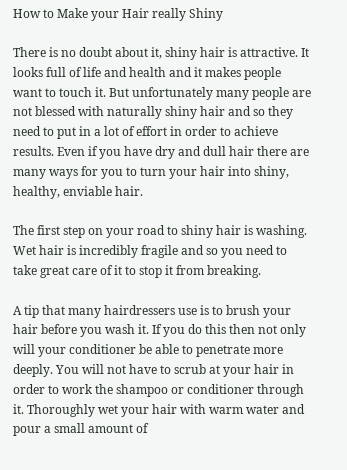How to Make your Hair really Shiny

There is no doubt about it, shiny hair is attractive. It looks full of life and health and it makes people want to touch it. But unfortunately many people are not blessed with naturally shiny hair and so they need to put in a lot of effort in order to achieve results. Even if you have dry and dull hair there are many ways for you to turn your hair into shiny, healthy, enviable hair.

The first step on your road to shiny hair is washing. Wet hair is incredibly fragile and so you need to take great care of it to stop it from breaking.

A tip that many hairdressers use is to brush your hair before you wash it. If you do this then not only will your conditioner be able to penetrate more deeply. You will not have to scrub at your hair in order to work the shampoo or conditioner through it. Thoroughly wet your hair with warm water and pour a small amount of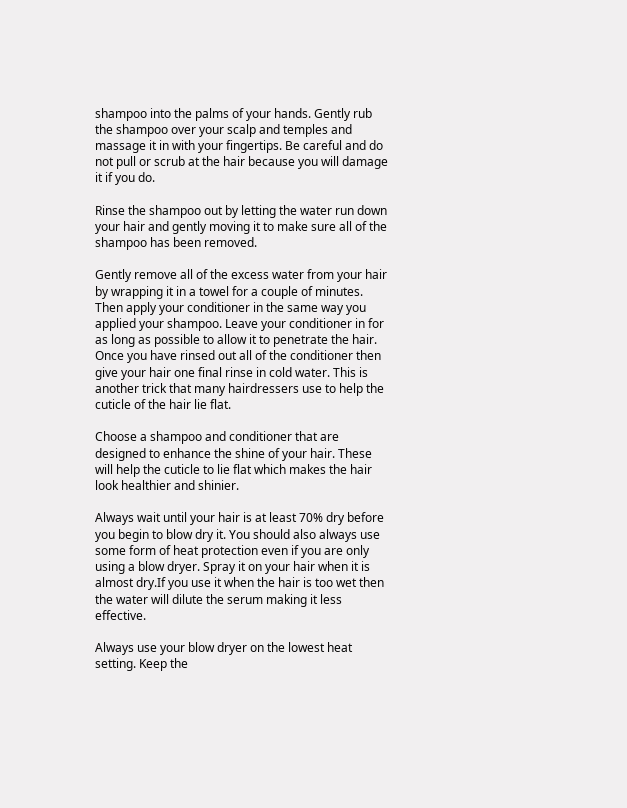shampoo into the palms of your hands. Gently rub the shampoo over your scalp and temples and massage it in with your fingertips. Be careful and do not pull or scrub at the hair because you will damage it if you do.

Rinse the shampoo out by letting the water run down your hair and gently moving it to make sure all of the shampoo has been removed.

Gently remove all of the excess water from your hair by wrapping it in a towel for a couple of minutes. Then apply your conditioner in the same way you applied your shampoo. Leave your conditioner in for as long as possible to allow it to penetrate the hair. Once you have rinsed out all of the conditioner then give your hair one final rinse in cold water. This is another trick that many hairdressers use to help the cuticle of the hair lie flat.

Choose a shampoo and conditioner that are designed to enhance the shine of your hair. These will help the cuticle to lie flat which makes the hair look healthier and shinier.

Always wait until your hair is at least 70% dry before you begin to blow dry it. You should also always use some form of heat protection even if you are only using a blow dryer. Spray it on your hair when it is almost dry.If you use it when the hair is too wet then the water will dilute the serum making it less effective.

Always use your blow dryer on the lowest heat setting. Keep the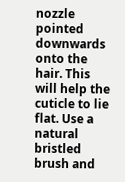nozzle pointed downwards onto the hair. This will help the cuticle to lie flat. Use a natural bristled brush and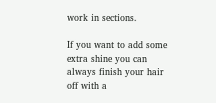work in sections.

If you want to add some extra shine you can always finish your hair off with a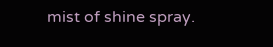mist of shine spray.